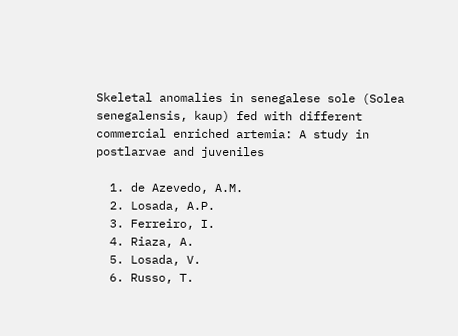Skeletal anomalies in senegalese sole (Solea senegalensis, kaup) fed with different commercial enriched artemia: A study in postlarvae and juveniles

  1. de Azevedo, A.M.
  2. Losada, A.P.
  3. Ferreiro, I.
  4. Riaza, A.
  5. Losada, V.
  6. Russo, T.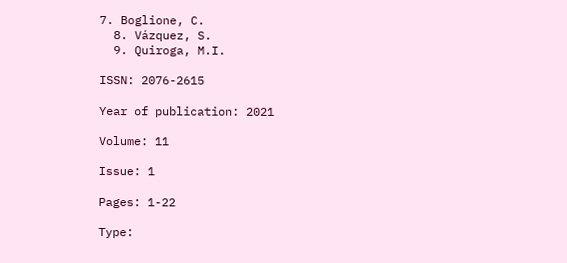7. Boglione, C.
  8. Vázquez, S.
  9. Quiroga, M.I.

ISSN: 2076-2615

Year of publication: 2021

Volume: 11

Issue: 1

Pages: 1-22

Type: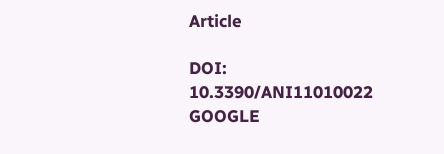Article

DOI: 10.3390/ANI11010022 GOOGLE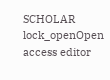SCHOLAR lock_openOpen access editor